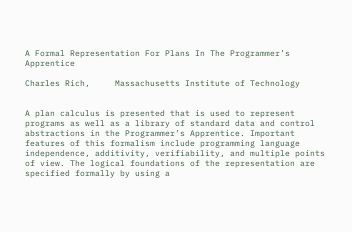A Formal Representation For Plans In The Programmer’s Apprentice

Charles Rich,     Massachusetts Institute of Technology


A plan calculus is presented that is used to represent programs as well as a library of standard data and control abstractions in the Programmer’s Apprentice. Important features of this formalism include programming language independence, additivity, verifiability, and multiple points of view. The logical foundations of the representation are specified formally by using a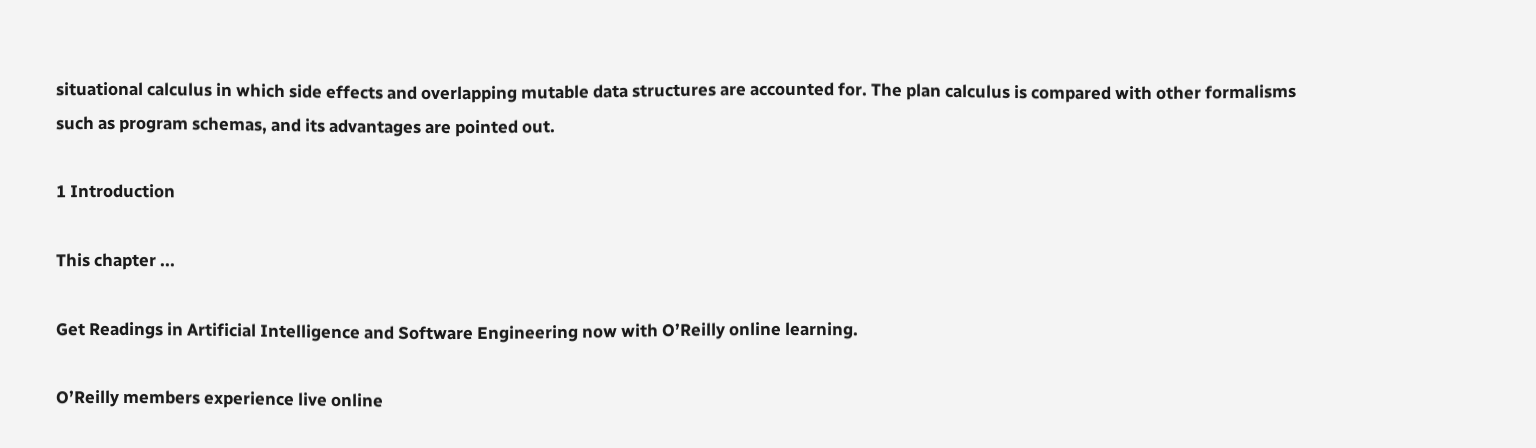situational calculus in which side effects and overlapping mutable data structures are accounted for. The plan calculus is compared with other formalisms such as program schemas, and its advantages are pointed out.

1 Introduction

This chapter ...

Get Readings in Artificial Intelligence and Software Engineering now with O’Reilly online learning.

O’Reilly members experience live online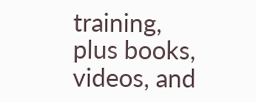training, plus books, videos, and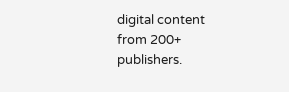digital content from 200+ publishers.